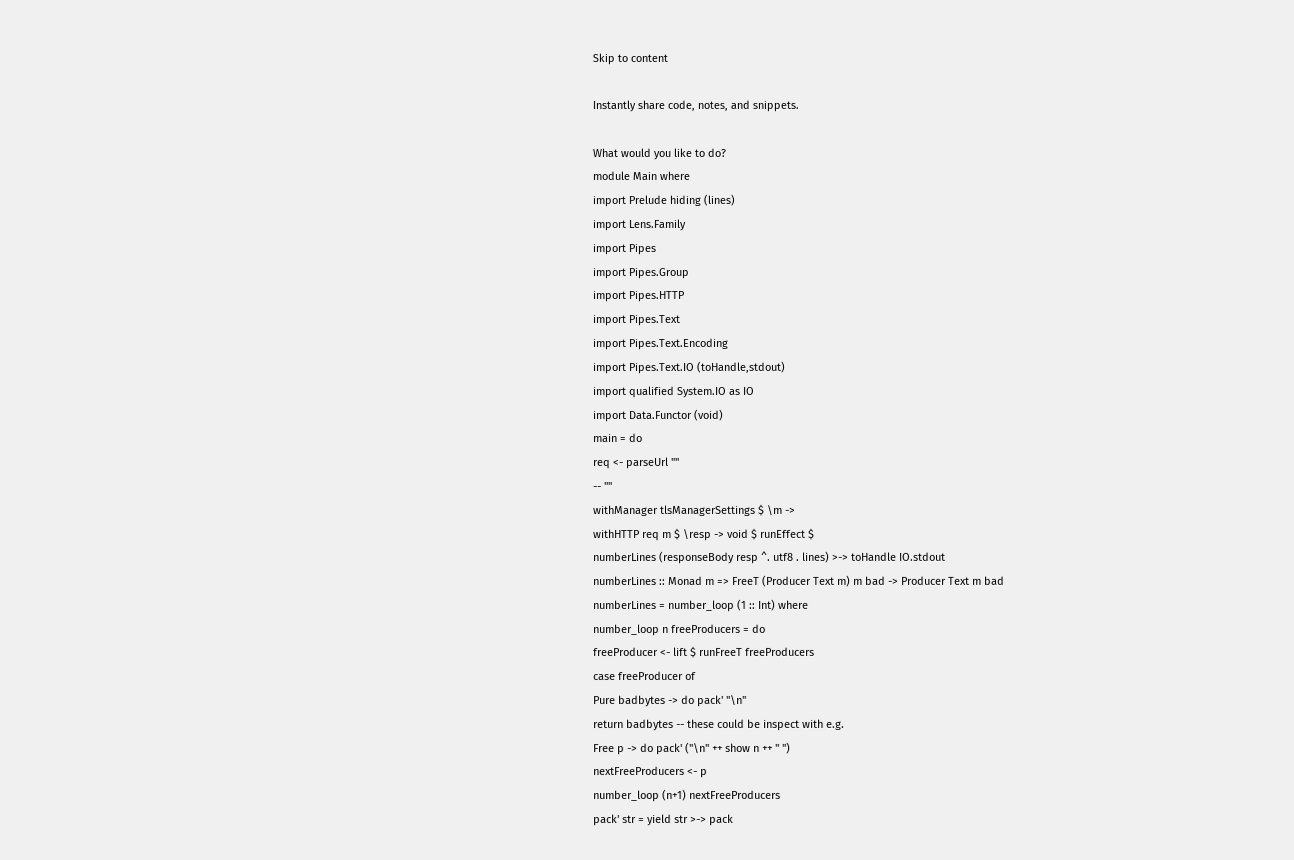Skip to content

Instantly share code, notes, and snippets.

What would you like to do?
module Main where
import Prelude hiding (lines)
import Lens.Family
import Pipes
import Pipes.Group
import Pipes.HTTP
import Pipes.Text
import Pipes.Text.Encoding
import Pipes.Text.IO (toHandle,stdout)
import qualified System.IO as IO
import Data.Functor (void)
main = do
req <- parseUrl ""
-- ""
withManager tlsManagerSettings $ \m ->
withHTTP req m $ \resp -> void $ runEffect $
numberLines (responseBody resp ^. utf8 . lines) >-> toHandle IO.stdout
numberLines :: Monad m => FreeT (Producer Text m) m bad -> Producer Text m bad
numberLines = number_loop (1 :: Int) where
number_loop n freeProducers = do
freeProducer <- lift $ runFreeT freeProducers
case freeProducer of
Pure badbytes -> do pack' "\n"
return badbytes -- these could be inspect with e.g.
Free p -> do pack' ("\n" ++ show n ++ " ")
nextFreeProducers <- p
number_loop (n+1) nextFreeProducers
pack' str = yield str >-> pack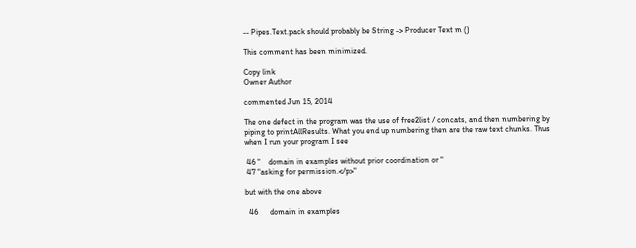-- Pipes.Text.pack should probably be String -> Producer Text m ()

This comment has been minimized.

Copy link
Owner Author

commented Jun 15, 2014

The one defect in the program was the use of free2list / concats, and then numbering by piping to printAllResults. What you end up numbering then are the raw text chunks. Thus when I run your program I see

 46 "    domain in examples without prior coordination or "
 47 "asking for permission.</p>"

but with the one above

  46      domain in examples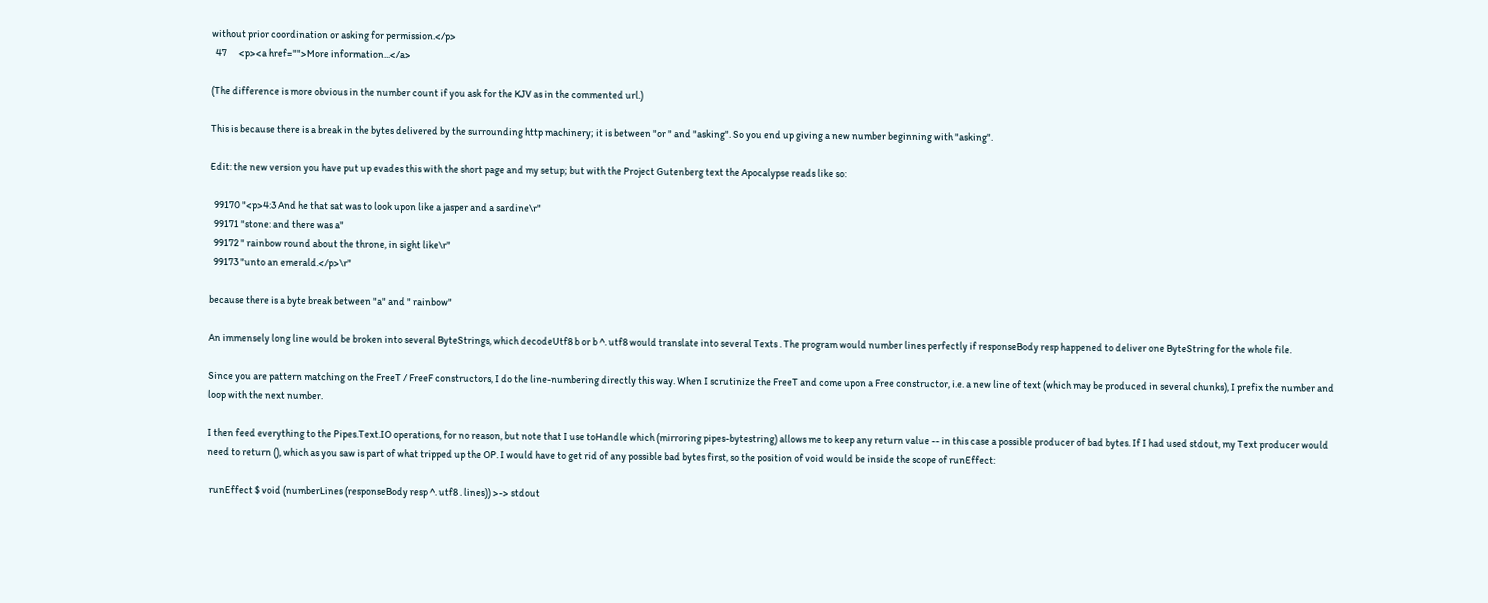without prior coordination or asking for permission.</p>
  47      <p><a href="">More information...</a>

(The difference is more obvious in the number count if you ask for the KJV as in the commented url.)

This is because there is a break in the bytes delivered by the surrounding http machinery; it is between "or " and "asking". So you end up giving a new number beginning with "asking".

Edit: the new version you have put up evades this with the short page and my setup; but with the Project Gutenberg text the Apocalypse reads like so:

  99170 "<p>4:3 And he that sat was to look upon like a jasper and a sardine\r"
  99171 "stone: and there was a"
  99172 " rainbow round about the throne, in sight like\r"
  99173 "unto an emerald.</p>\r"

because there is a byte break between "a" and " rainbow"

An immensely long line would be broken into several ByteStrings, which decodeUtf8 b or b ^. utf8 would translate into several Texts . The program would number lines perfectly if responseBody resp happened to deliver one ByteString for the whole file.

Since you are pattern matching on the FreeT / FreeF constructors, I do the line-numbering directly this way. When I scrutinize the FreeT and come upon a Free constructor, i.e. a new line of text (which may be produced in several chunks), I prefix the number and loop with the next number.

I then feed everything to the Pipes.Text.IO operations, for no reason, but note that I use toHandle which (mirroring pipes-bytestring) allows me to keep any return value -- in this case a possible producer of bad bytes. If I had used stdout, my Text producer would need to return (), which as you saw is part of what tripped up the OP. I would have to get rid of any possible bad bytes first, so the position of void would be inside the scope of runEffect:

 runEffect $ void (numberLines (responseBody resp ^. utf8 . lines)) >-> stdout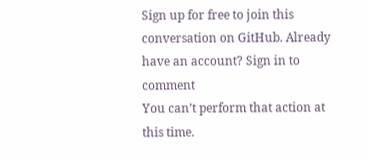Sign up for free to join this conversation on GitHub. Already have an account? Sign in to comment
You can’t perform that action at this time.